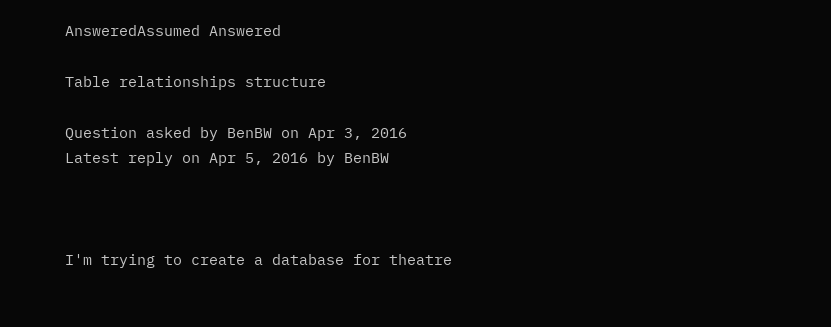AnsweredAssumed Answered

Table relationships structure

Question asked by BenBW on Apr 3, 2016
Latest reply on Apr 5, 2016 by BenBW



I'm trying to create a database for theatre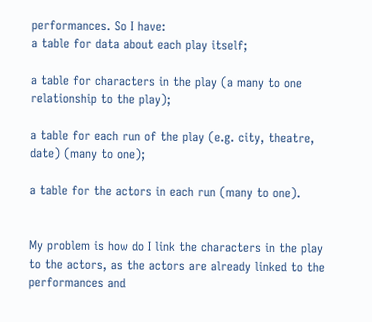performances. So I have:
a table for data about each play itself;

a table for characters in the play (a many to one relationship to the play);

a table for each run of the play (e.g. city, theatre, date) (many to one);

a table for the actors in each run (many to one).


My problem is how do I link the characters in the play to the actors, as the actors are already linked to the performances and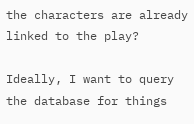the characters are already linked to the play?

Ideally, I want to query the database for things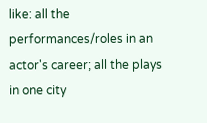like: all the performances/roles in an actor's career; all the plays in one city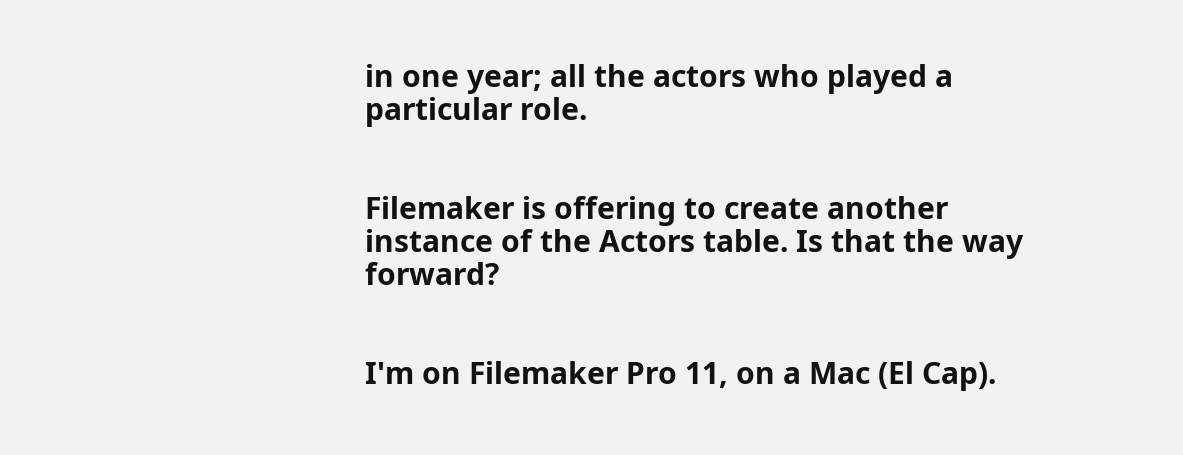in one year; all the actors who played a particular role.


Filemaker is offering to create another instance of the Actors table. Is that the way forward?


I'm on Filemaker Pro 11, on a Mac (El Cap).